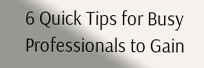6 Quick Tips for Busy Professionals to Gain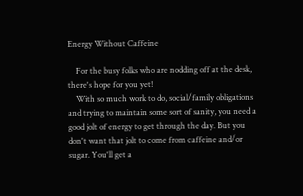Energy Without Caffeine

    For the busy folks who are nodding off at the desk, there's hope for you yet!
    With so much work to do, social/family obligations and trying to maintain some sort of sanity, you need a good jolt of energy to get through the day. But you don't want that jolt to come from caffeine and/or sugar. You'll get a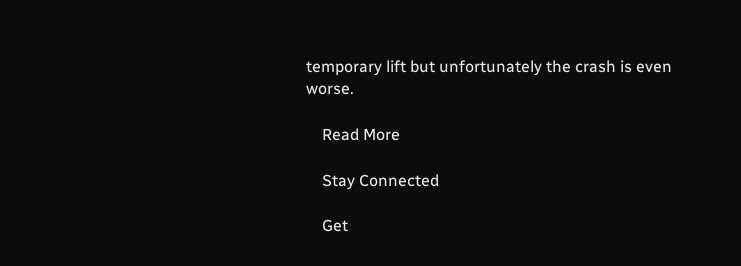temporary lift but unfortunately the crash is even worse.

    Read More

    Stay Connected

    Get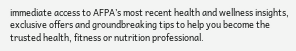immediate access to AFPA’s most recent health and wellness insights, exclusive offers and groundbreaking tips to help you become the trusted health, fitness or nutrition professional.